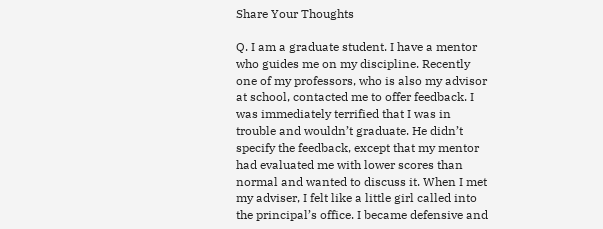Share Your Thoughts

Q. I am a graduate student. I have a mentor who guides me on my discipline. Recently one of my professors, who is also my advisor at school, contacted me to offer feedback. I was immediately terrified that I was in trouble and wouldn’t graduate. He didn’t specify the feedback, except that my mentor had evaluated me with lower scores than normal and wanted to discuss it. When I met my adviser, I felt like a little girl called into the principal’s office. I became defensive and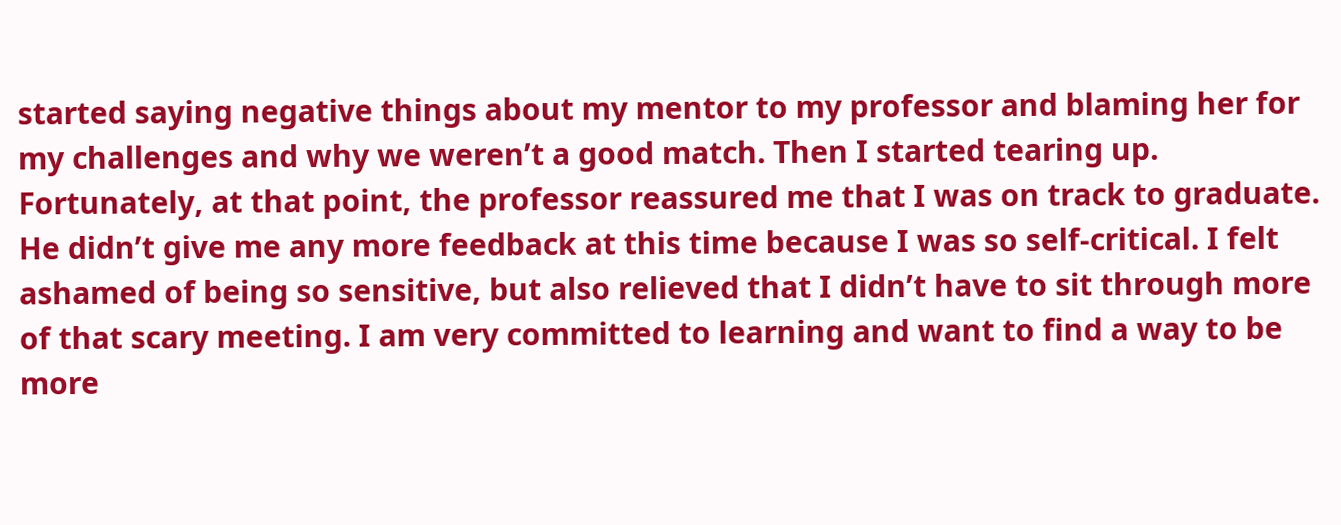started saying negative things about my mentor to my professor and blaming her for my challenges and why we weren’t a good match. Then I started tearing up. Fortunately, at that point, the professor reassured me that I was on track to graduate. He didn’t give me any more feedback at this time because I was so self-critical. I felt ashamed of being so sensitive, but also relieved that I didn’t have to sit through more of that scary meeting. I am very committed to learning and want to find a way to be more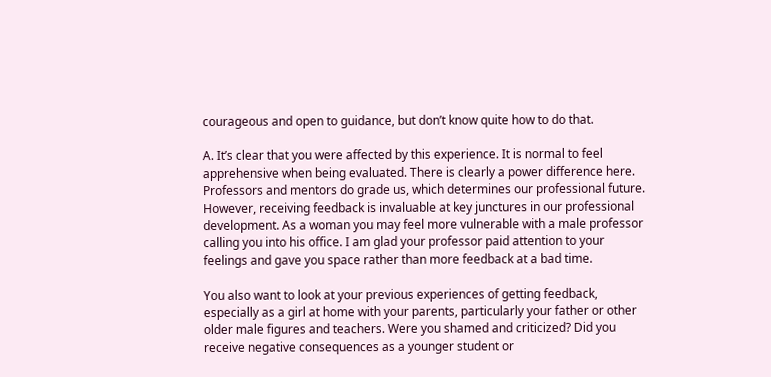courageous and open to guidance, but don’t know quite how to do that.

A. It’s clear that you were affected by this experience. It is normal to feel apprehensive when being evaluated. There is clearly a power difference here. Professors and mentors do grade us, which determines our professional future. However, receiving feedback is invaluable at key junctures in our professional development. As a woman you may feel more vulnerable with a male professor calling you into his office. I am glad your professor paid attention to your feelings and gave you space rather than more feedback at a bad time.

You also want to look at your previous experiences of getting feedback, especially as a girl at home with your parents, particularly your father or other older male figures and teachers. Were you shamed and criticized? Did you receive negative consequences as a younger student or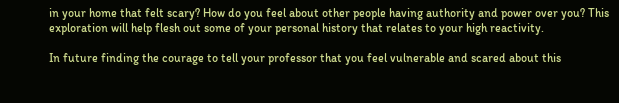in your home that felt scary? How do you feel about other people having authority and power over you? This exploration will help flesh out some of your personal history that relates to your high reactivity.

In future finding the courage to tell your professor that you feel vulnerable and scared about this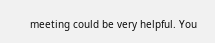meeting could be very helpful. You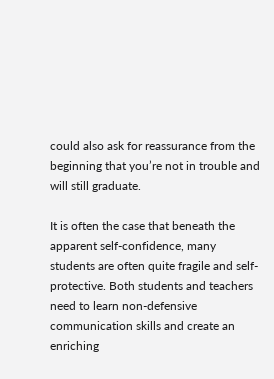could also ask for reassurance from the beginning that you’re not in trouble and will still graduate.

It is often the case that beneath the apparent self-confidence, many students are often quite fragile and self-protective. Both students and teachers need to learn non-defensive communication skills and create an enriching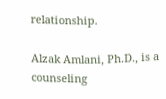relationship.

Alzak Amlani, Ph.D., is a counseling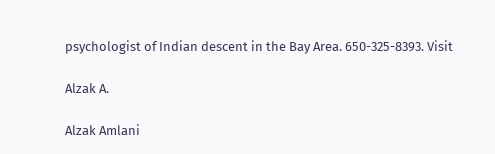psychologist of Indian descent in the Bay Area. 650-325-8393. Visit

Alzak A.

Alzak Amlani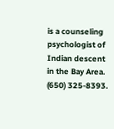is a counseling psychologist of Indian descent in the Bay Area. (650) 325-8393.